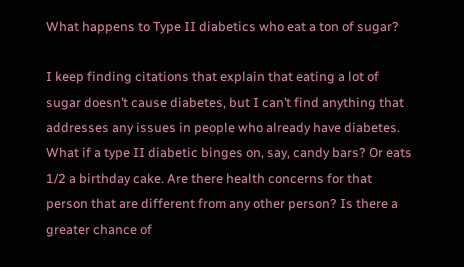What happens to Type II diabetics who eat a ton of sugar?

I keep finding citations that explain that eating a lot of sugar doesn’t cause diabetes, but I can’t find anything that addresses any issues in people who already have diabetes. What if a type II diabetic binges on, say, candy bars? Or eats 1/2 a birthday cake. Are there health concerns for that person that are different from any other person? Is there a greater chance of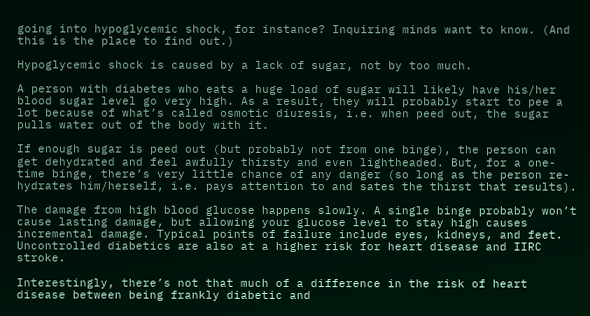going into hypoglycemic shock, for instance? Inquiring minds want to know. (And this is the place to find out.)

Hypoglycemic shock is caused by a lack of sugar, not by too much.

A person with diabetes who eats a huge load of sugar will likely have his/her blood sugar level go very high. As a result, they will probably start to pee a lot because of what’s called osmotic diuresis, i.e. when peed out, the sugar pulls water out of the body with it.

If enough sugar is peed out (but probably not from one binge), the person can get dehydrated and feel awfully thirsty and even lightheaded. But, for a one-time binge, there’s very little chance of any danger (so long as the person re-hydrates him/herself, i.e. pays attention to and sates the thirst that results).

The damage from high blood glucose happens slowly. A single binge probably won’t cause lasting damage, but allowing your glucose level to stay high causes incremental damage. Typical points of failure include eyes, kidneys, and feet. Uncontrolled diabetics are also at a higher risk for heart disease and IIRC stroke.

Interestingly, there’s not that much of a difference in the risk of heart disease between being frankly diabetic and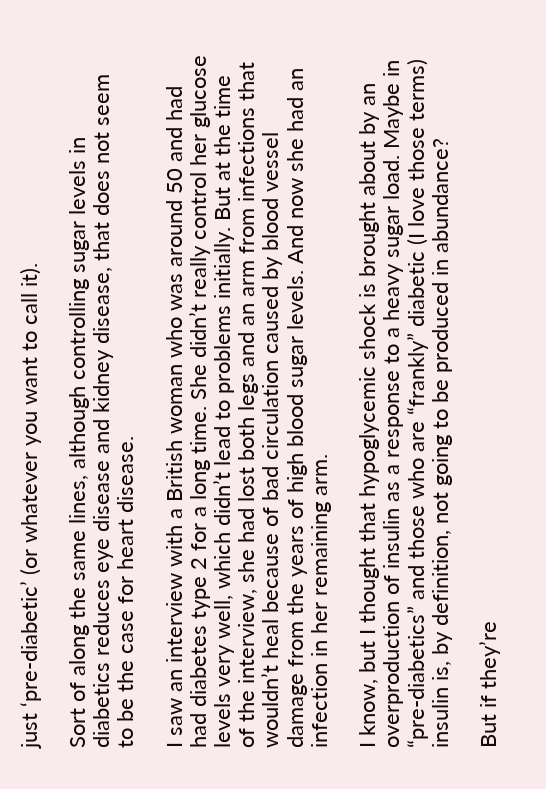just ‘pre-diabetic’ (or whatever you want to call it).

Sort of along the same lines, although controlling sugar levels in diabetics reduces eye disease and kidney disease, that does not seem to be the case for heart disease.

I saw an interview with a British woman who was around 50 and had had diabetes type 2 for a long time. She didn’t really control her glucose levels very well, which didn’t lead to problems initially. But at the time of the interview, she had lost both legs and an arm from infections that wouldn’t heal because of bad circulation caused by blood vessel damage from the years of high blood sugar levels. And now she had an infection in her remaining arm.

I know, but I thought that hypoglycemic shock is brought about by an overproduction of insulin as a response to a heavy sugar load. Maybe in “pre-diabetics” and those who are “frankly” diabetic (I love those terms) insulin is, by definition, not going to be produced in abundance?

But if they’re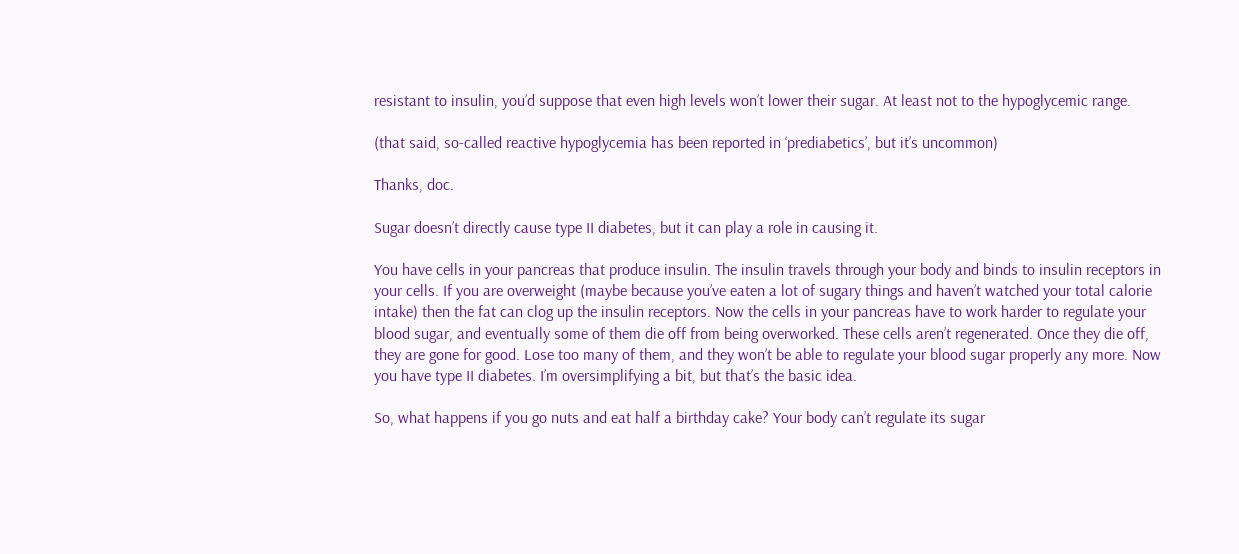resistant to insulin, you’d suppose that even high levels won’t lower their sugar. At least not to the hypoglycemic range.

(that said, so-called reactive hypoglycemia has been reported in ‘prediabetics’, but it’s uncommon)

Thanks, doc.

Sugar doesn’t directly cause type II diabetes, but it can play a role in causing it.

You have cells in your pancreas that produce insulin. The insulin travels through your body and binds to insulin receptors in your cells. If you are overweight (maybe because you’ve eaten a lot of sugary things and haven’t watched your total calorie intake) then the fat can clog up the insulin receptors. Now the cells in your pancreas have to work harder to regulate your blood sugar, and eventually some of them die off from being overworked. These cells aren’t regenerated. Once they die off, they are gone for good. Lose too many of them, and they won’t be able to regulate your blood sugar properly any more. Now you have type II diabetes. I’m oversimplifying a bit, but that’s the basic idea.

So, what happens if you go nuts and eat half a birthday cake? Your body can’t regulate its sugar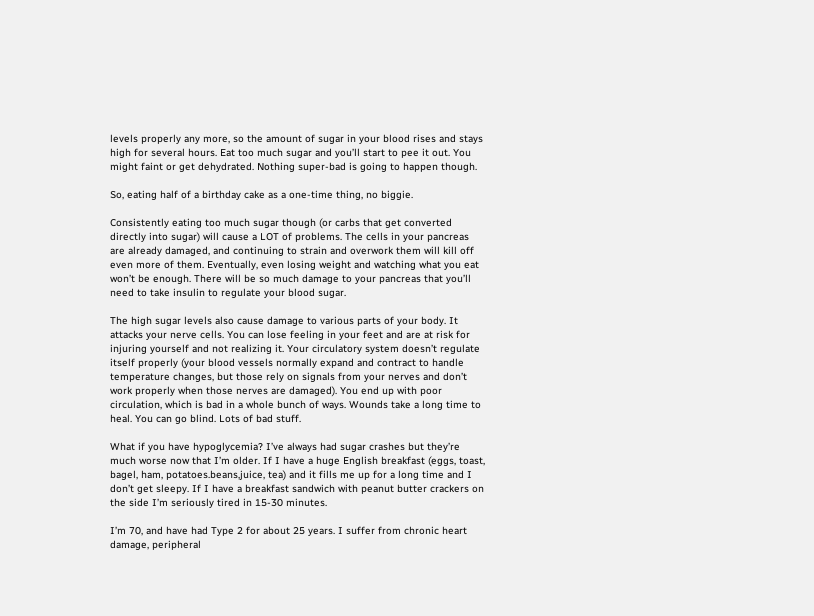levels properly any more, so the amount of sugar in your blood rises and stays high for several hours. Eat too much sugar and you’ll start to pee it out. You might faint or get dehydrated. Nothing super-bad is going to happen though.

So, eating half of a birthday cake as a one-time thing, no biggie.

Consistently eating too much sugar though (or carbs that get converted directly into sugar) will cause a LOT of problems. The cells in your pancreas are already damaged, and continuing to strain and overwork them will kill off even more of them. Eventually, even losing weight and watching what you eat won’t be enough. There will be so much damage to your pancreas that you’ll need to take insulin to regulate your blood sugar.

The high sugar levels also cause damage to various parts of your body. It attacks your nerve cells. You can lose feeling in your feet and are at risk for injuring yourself and not realizing it. Your circulatory system doesn’t regulate itself properly (your blood vessels normally expand and contract to handle temperature changes, but those rely on signals from your nerves and don’t work properly when those nerves are damaged). You end up with poor circulation, which is bad in a whole bunch of ways. Wounds take a long time to heal. You can go blind. Lots of bad stuff.

What if you have hypoglycemia? I’ve always had sugar crashes but they’re much worse now that I’m older. If I have a huge English breakfast (eggs, toast, bagel, ham, potatoes.beans,juice, tea) and it fills me up for a long time and I don’t get sleepy. If I have a breakfast sandwich with peanut butter crackers on the side I’m seriously tired in 15-30 minutes.

I’m 70, and have had Type 2 for about 25 years. I suffer from chronic heart damage, peripheral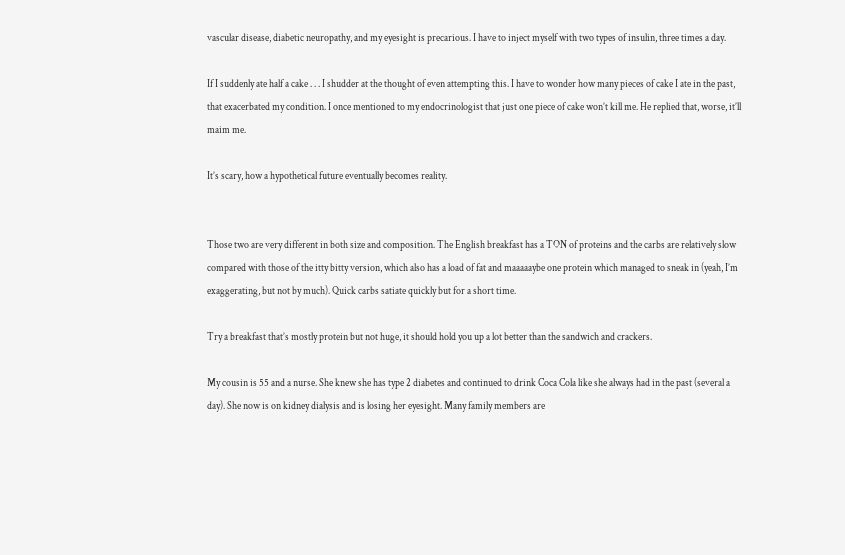vascular disease, diabetic neuropathy, and my eyesight is precarious. I have to inject myself with two types of insulin, three times a day.

If I suddenly ate half a cake . . . I shudder at the thought of even attempting this. I have to wonder how many pieces of cake I ate in the past, that exacerbated my condition. I once mentioned to my endocrinologist that just one piece of cake won’t kill me. He replied that, worse, it’ll maim me.

It’s scary, how a hypothetical future eventually becomes reality.


Those two are very different in both size and composition. The English breakfast has a TON of proteins and the carbs are relatively slow compared with those of the itty bitty version, which also has a load of fat and maaaaaybe one protein which managed to sneak in (yeah, I’m exaggerating, but not by much). Quick carbs satiate quickly but for a short time.

Try a breakfast that’s mostly protein but not huge, it should hold you up a lot better than the sandwich and crackers.

My cousin is 55 and a nurse. She knew she has type 2 diabetes and continued to drink Coca Cola like she always had in the past (several a day). She now is on kidney dialysis and is losing her eyesight. Many family members are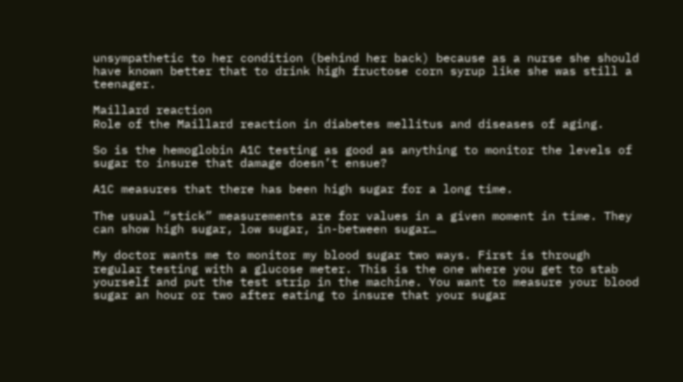unsympathetic to her condition (behind her back) because as a nurse she should have known better that to drink high fructose corn syrup like she was still a teenager.

Maillard reaction
Role of the Maillard reaction in diabetes mellitus and diseases of aging.

So is the hemoglobin A1C testing as good as anything to monitor the levels of sugar to insure that damage doesn’t ensue?

A1C measures that there has been high sugar for a long time.

The usual “stick” measurements are for values in a given moment in time. They can show high sugar, low sugar, in-between sugar…

My doctor wants me to monitor my blood sugar two ways. First is through regular testing with a glucose meter. This is the one where you get to stab yourself and put the test strip in the machine. You want to measure your blood sugar an hour or two after eating to insure that your sugar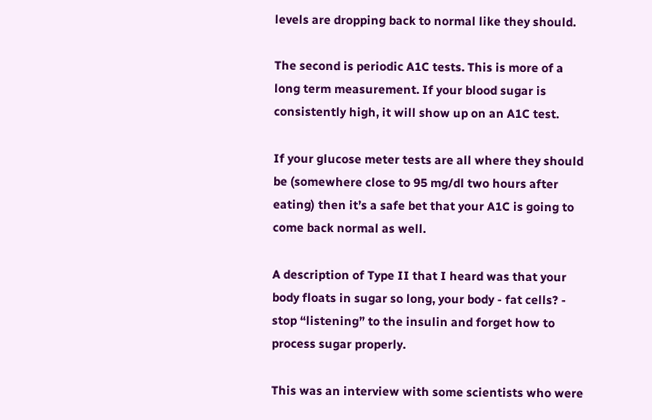levels are dropping back to normal like they should.

The second is periodic A1C tests. This is more of a long term measurement. If your blood sugar is consistently high, it will show up on an A1C test.

If your glucose meter tests are all where they should be (somewhere close to 95 mg/dl two hours after eating) then it’s a safe bet that your A1C is going to come back normal as well.

A description of Type II that I heard was that your body floats in sugar so long, your body - fat cells? - stop “listening” to the insulin and forget how to process sugar properly.

This was an interview with some scientists who were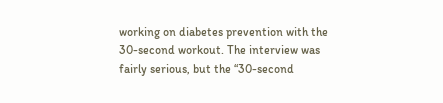working on diabetes prevention with the 30-second workout. The interview was fairly serious, but the “30-second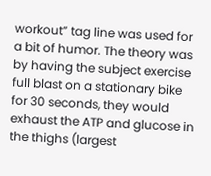workout” tag line was used for a bit of humor. The theory was by having the subject exercise full blast on a stationary bike for 30 seconds, they would exhaust the ATP and glucose in the thighs (largest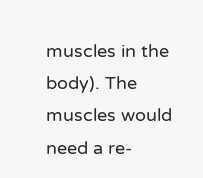muscles in the body). The muscles would need a re-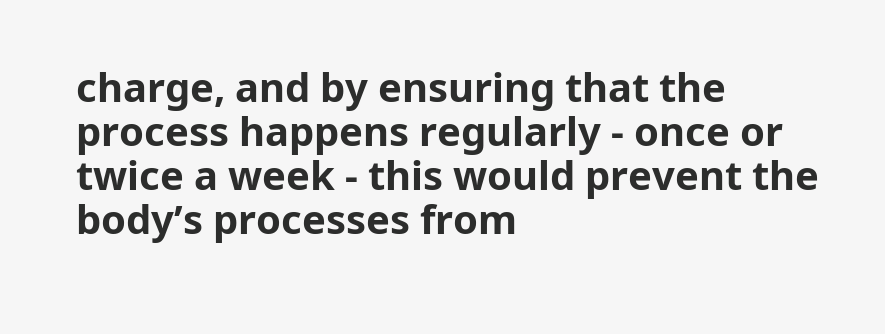charge, and by ensuring that the process happens regularly - once or twice a week - this would prevent the body’s processes from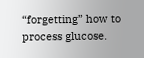“forgetting” how to process glucose.